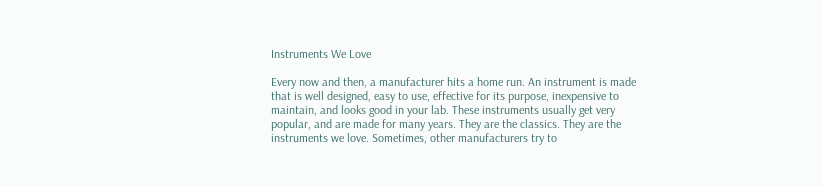Instruments We Love

Every now and then, a manufacturer hits a home run. An instrument is made that is well designed, easy to use, effective for its purpose, inexpensive to maintain, and looks good in your lab. These instruments usually get very popular, and are made for many years. They are the classics. They are the instruments we love. Sometimes, other manufacturers try to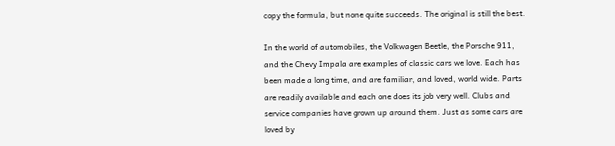copy the formula, but none quite succeeds. The original is still the best.

In the world of automobiles, the Volkwagen Beetle, the Porsche 911, and the Chevy Impala are examples of classic cars we love. Each has been made a long time, and are familiar, and loved, world wide. Parts are readily available and each one does its job very well. Clubs and service companies have grown up around them. Just as some cars are loved by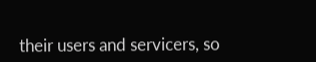their users and servicers, so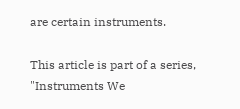are certain instruments.

This article is part of a series, "Instruments We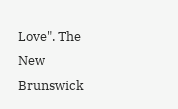Love". The New Brunswick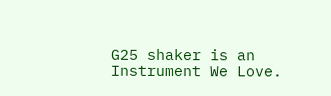G25 shaker is an Instrument We Love.